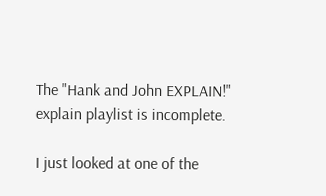The "Hank and John EXPLAIN!" explain playlist is incomplete.

I just looked at one of the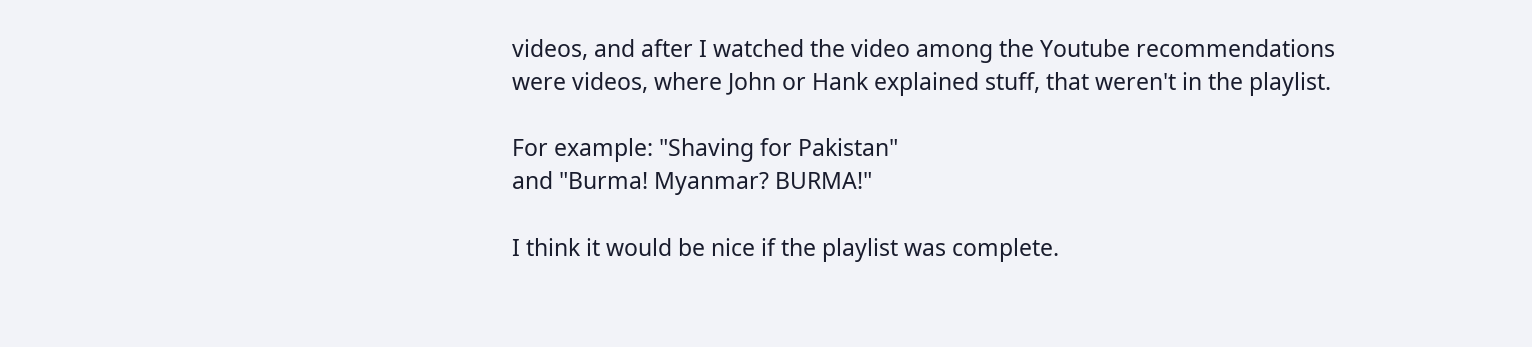videos, and after I watched the video among the Youtube recommendations were videos, where John or Hank explained stuff, that weren't in the playlist.

For example: "Shaving for Pakistan"
and "Burma! Myanmar? BURMA!"

I think it would be nice if the playlist was complete.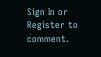Sign In or Register to comment.